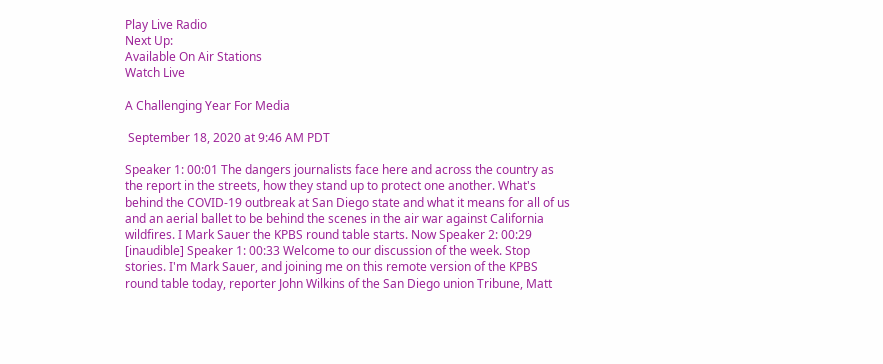Play Live Radio
Next Up:
Available On Air Stations
Watch Live

A Challenging Year For Media

 September 18, 2020 at 9:46 AM PDT

Speaker 1: 00:01 The dangers journalists face here and across the country as the report in the streets, how they stand up to protect one another. What's behind the COVID-19 outbreak at San Diego state and what it means for all of us and an aerial ballet to be behind the scenes in the air war against California wildfires. I Mark Sauer the KPBS round table starts. Now Speaker 2: 00:29 [inaudible] Speaker 1: 00:33 Welcome to our discussion of the week. Stop stories. I'm Mark Sauer, and joining me on this remote version of the KPBS round table today, reporter John Wilkins of the San Diego union Tribune, Matt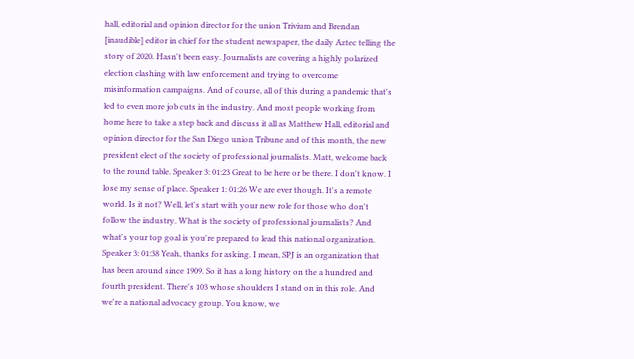hall, editorial and opinion director for the union Trivium and Brendan [inaudible] editor in chief for the student newspaper, the daily Aztec telling the story of 2020. Hasn't been easy. Journalists are covering a highly polarized election clashing with law enforcement and trying to overcome misinformation campaigns. And of course, all of this during a pandemic that's led to even more job cuts in the industry. And most people working from home here to take a step back and discuss it all as Matthew Hall, editorial and opinion director for the San Diego union Tribune and of this month, the new president elect of the society of professional journalists. Matt, welcome back to the round table. Speaker 3: 01:23 Great to be here or be there. I don't know. I lose my sense of place. Speaker 1: 01:26 We are ever though. It's a remote world. Is it not? Well, let's start with your new role for those who don't follow the industry. What is the society of professional journalists? And what's your top goal is you're prepared to lead this national organization. Speaker 3: 01:38 Yeah, thanks for asking. I mean, SPJ is an organization that has been around since 1909. So it has a long history on the a hundred and fourth president. There's 103 whose shoulders I stand on in this role. And we're a national advocacy group. You know, we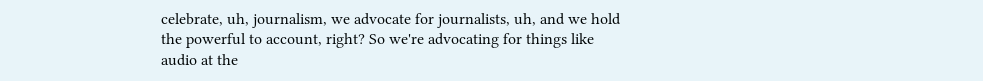celebrate, uh, journalism, we advocate for journalists, uh, and we hold the powerful to account, right? So we're advocating for things like audio at the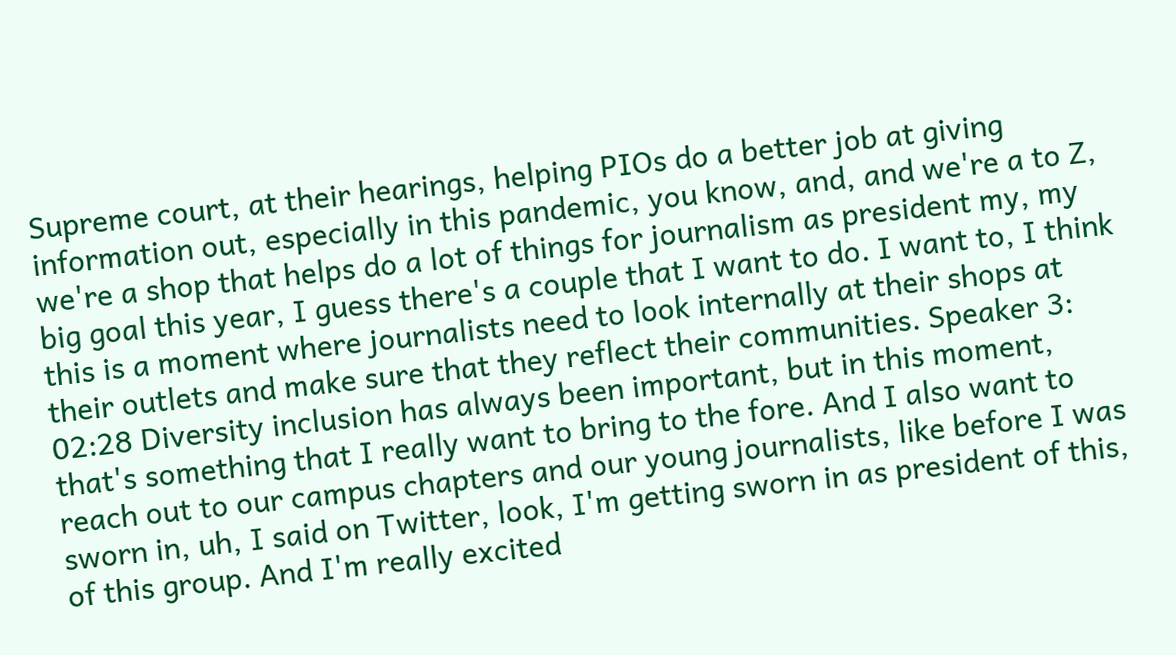Supreme court, at their hearings, helping PIOs do a better job at giving information out, especially in this pandemic, you know, and, and we're a to Z, we're a shop that helps do a lot of things for journalism as president my, my big goal this year, I guess there's a couple that I want to do. I want to, I think this is a moment where journalists need to look internally at their shops at their outlets and make sure that they reflect their communities. Speaker 3: 02:28 Diversity inclusion has always been important, but in this moment, that's something that I really want to bring to the fore. And I also want to reach out to our campus chapters and our young journalists, like before I was sworn in, uh, I said on Twitter, look, I'm getting sworn in as president of this, of this group. And I'm really excited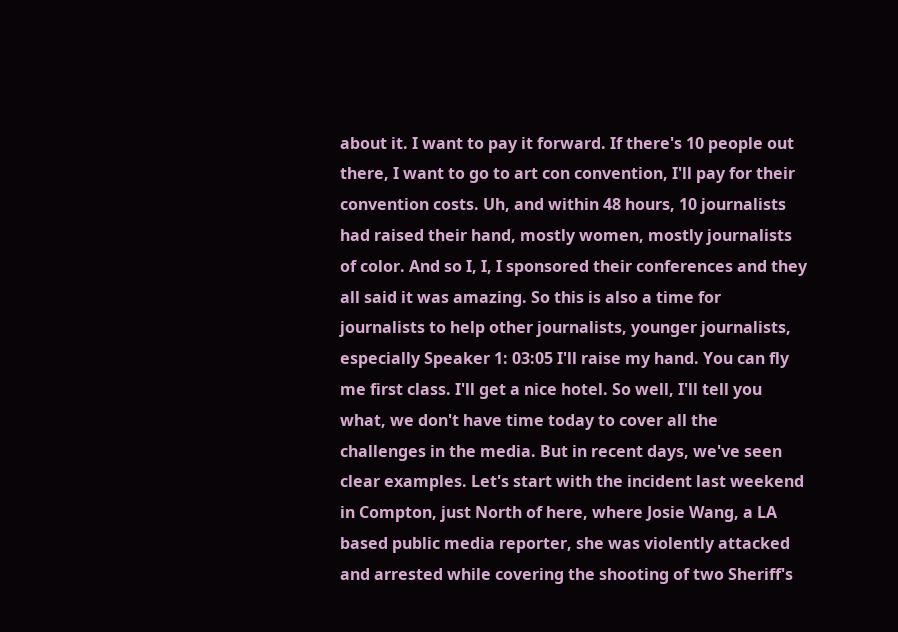about it. I want to pay it forward. If there's 10 people out there, I want to go to art con convention, I'll pay for their convention costs. Uh, and within 48 hours, 10 journalists had raised their hand, mostly women, mostly journalists of color. And so I, I, I sponsored their conferences and they all said it was amazing. So this is also a time for journalists to help other journalists, younger journalists, especially Speaker 1: 03:05 I'll raise my hand. You can fly me first class. I'll get a nice hotel. So well, I'll tell you what, we don't have time today to cover all the challenges in the media. But in recent days, we've seen clear examples. Let's start with the incident last weekend in Compton, just North of here, where Josie Wang, a LA based public media reporter, she was violently attacked and arrested while covering the shooting of two Sheriff's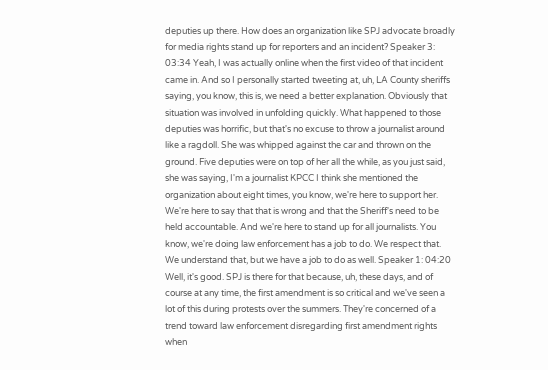deputies up there. How does an organization like SPJ advocate broadly for media rights stand up for reporters and an incident? Speaker 3: 03:34 Yeah, I was actually online when the first video of that incident came in. And so I personally started tweeting at, uh, LA County sheriffs saying, you know, this is, we need a better explanation. Obviously that situation was involved in unfolding quickly. What happened to those deputies was horrific, but that's no excuse to throw a journalist around like a ragdoll. She was whipped against the car and thrown on the ground. Five deputies were on top of her all the while, as you just said, she was saying, I'm a journalist KPCC I think she mentioned the organization about eight times, you know, we're here to support her. We're here to say that that is wrong and that the Sheriff's need to be held accountable. And we're here to stand up for all journalists. You know, we're doing law enforcement has a job to do. We respect that. We understand that, but we have a job to do as well. Speaker 1: 04:20 Well, it's good. SPJ is there for that because, uh, these days, and of course at any time, the first amendment is so critical and we've seen a lot of this during protests over the summers. They're concerned of a trend toward law enforcement disregarding first amendment rights when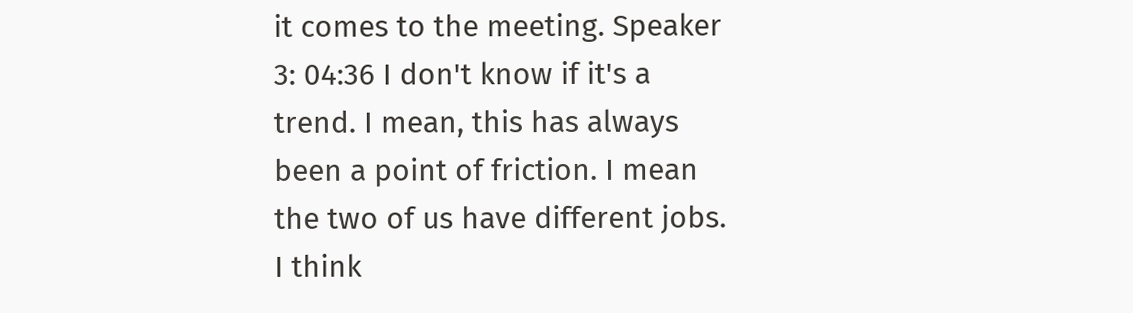it comes to the meeting. Speaker 3: 04:36 I don't know if it's a trend. I mean, this has always been a point of friction. I mean the two of us have different jobs. I think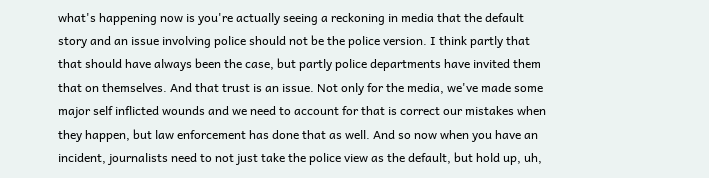what's happening now is you're actually seeing a reckoning in media that the default story and an issue involving police should not be the police version. I think partly that that should have always been the case, but partly police departments have invited them that on themselves. And that trust is an issue. Not only for the media, we've made some major self inflicted wounds and we need to account for that is correct our mistakes when they happen, but law enforcement has done that as well. And so now when you have an incident, journalists need to not just take the police view as the default, but hold up, uh,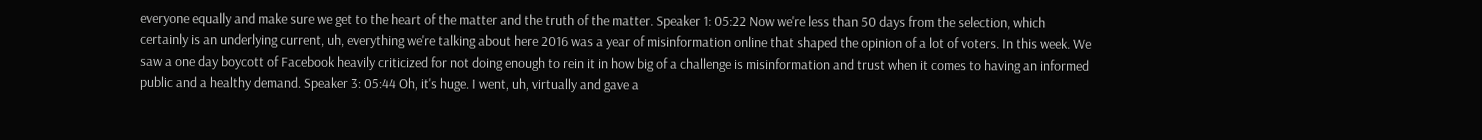everyone equally and make sure we get to the heart of the matter and the truth of the matter. Speaker 1: 05:22 Now we're less than 50 days from the selection, which certainly is an underlying current, uh, everything we're talking about here 2016 was a year of misinformation online that shaped the opinion of a lot of voters. In this week. We saw a one day boycott of Facebook heavily criticized for not doing enough to rein it in how big of a challenge is misinformation and trust when it comes to having an informed public and a healthy demand. Speaker 3: 05:44 Oh, it's huge. I went, uh, virtually and gave a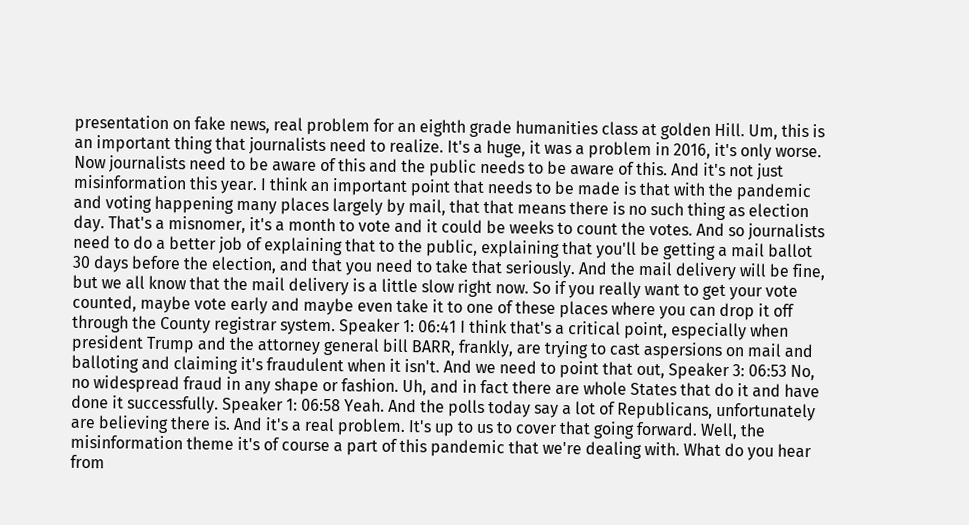presentation on fake news, real problem for an eighth grade humanities class at golden Hill. Um, this is an important thing that journalists need to realize. It's a huge, it was a problem in 2016, it's only worse. Now journalists need to be aware of this and the public needs to be aware of this. And it's not just misinformation this year. I think an important point that needs to be made is that with the pandemic and voting happening many places largely by mail, that that means there is no such thing as election day. That's a misnomer, it's a month to vote and it could be weeks to count the votes. And so journalists need to do a better job of explaining that to the public, explaining that you'll be getting a mail ballot 30 days before the election, and that you need to take that seriously. And the mail delivery will be fine, but we all know that the mail delivery is a little slow right now. So if you really want to get your vote counted, maybe vote early and maybe even take it to one of these places where you can drop it off through the County registrar system. Speaker 1: 06:41 I think that's a critical point, especially when president Trump and the attorney general bill BARR, frankly, are trying to cast aspersions on mail and balloting and claiming it's fraudulent when it isn't. And we need to point that out, Speaker 3: 06:53 No, no widespread fraud in any shape or fashion. Uh, and in fact there are whole States that do it and have done it successfully. Speaker 1: 06:58 Yeah. And the polls today say a lot of Republicans, unfortunately are believing there is. And it's a real problem. It's up to us to cover that going forward. Well, the misinformation theme it's of course a part of this pandemic that we're dealing with. What do you hear from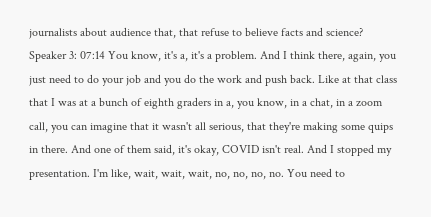journalists about audience that, that refuse to believe facts and science? Speaker 3: 07:14 You know, it's a, it's a problem. And I think there, again, you just need to do your job and you do the work and push back. Like at that class that I was at a bunch of eighth graders in a, you know, in a chat, in a zoom call, you can imagine that it wasn't all serious, that they're making some quips in there. And one of them said, it's okay, COVID isn't real. And I stopped my presentation. I'm like, wait, wait, wait, no, no, no, no. You need to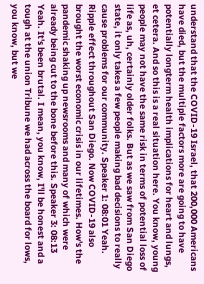understand that the COVID-19 Israel, that 200,000 Americans have died, but the multiple factors more are going to have potentially longterm health implications for heart and lungs, et cetera. And so this is a real situation here. You know, young people may not have the same risk in terms of potential loss of life as, uh, certainly older folks. But as we saw from San Diego state, it only takes a few people making bad decisions to really cause problems for our community. Speaker 1: 08:01 Yeah. Ripple effect throughout San Diego. Now COVID-19 also brought the worst economic crisis in our lifetimes. How's the pandemic shaking up newsrooms and many of which were already being cut to the bone before this. Speaker 3: 08:13 Yeah. It's been brutal. I mean, you know, I'll be honest and a tough at the union Tribune we had across the board for lows, you know, but we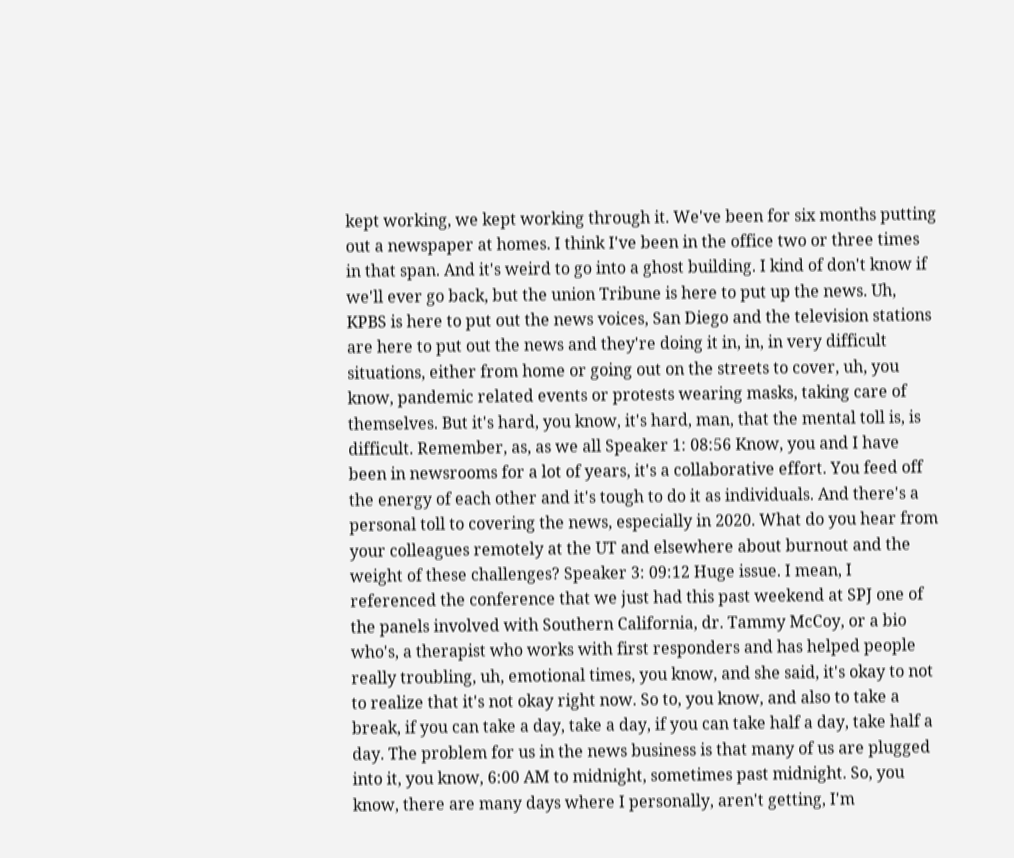kept working, we kept working through it. We've been for six months putting out a newspaper at homes. I think I've been in the office two or three times in that span. And it's weird to go into a ghost building. I kind of don't know if we'll ever go back, but the union Tribune is here to put up the news. Uh, KPBS is here to put out the news voices, San Diego and the television stations are here to put out the news and they're doing it in, in, in very difficult situations, either from home or going out on the streets to cover, uh, you know, pandemic related events or protests wearing masks, taking care of themselves. But it's hard, you know, it's hard, man, that the mental toll is, is difficult. Remember, as, as we all Speaker 1: 08:56 Know, you and I have been in newsrooms for a lot of years, it's a collaborative effort. You feed off the energy of each other and it's tough to do it as individuals. And there's a personal toll to covering the news, especially in 2020. What do you hear from your colleagues remotely at the UT and elsewhere about burnout and the weight of these challenges? Speaker 3: 09:12 Huge issue. I mean, I referenced the conference that we just had this past weekend at SPJ one of the panels involved with Southern California, dr. Tammy McCoy, or a bio who's, a therapist who works with first responders and has helped people really troubling, uh, emotional times, you know, and she said, it's okay to not to realize that it's not okay right now. So to, you know, and also to take a break, if you can take a day, take a day, if you can take half a day, take half a day. The problem for us in the news business is that many of us are plugged into it, you know, 6:00 AM to midnight, sometimes past midnight. So, you know, there are many days where I personally, aren't getting, I'm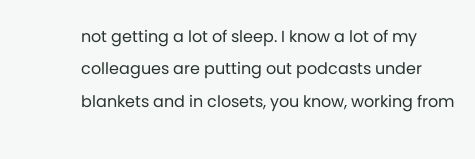not getting a lot of sleep. I know a lot of my colleagues are putting out podcasts under blankets and in closets, you know, working from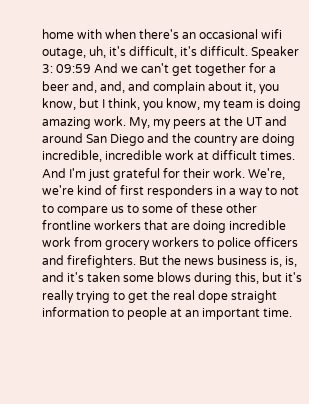home with when there's an occasional wifi outage, uh, it's difficult, it's difficult. Speaker 3: 09:59 And we can't get together for a beer and, and, and complain about it, you know, but I think, you know, my team is doing amazing work. My, my peers at the UT and around San Diego and the country are doing incredible, incredible work at difficult times. And I'm just grateful for their work. We're, we're kind of first responders in a way to not to compare us to some of these other frontline workers that are doing incredible work from grocery workers to police officers and firefighters. But the news business is, is, and it's taken some blows during this, but it's really trying to get the real dope straight information to people at an important time.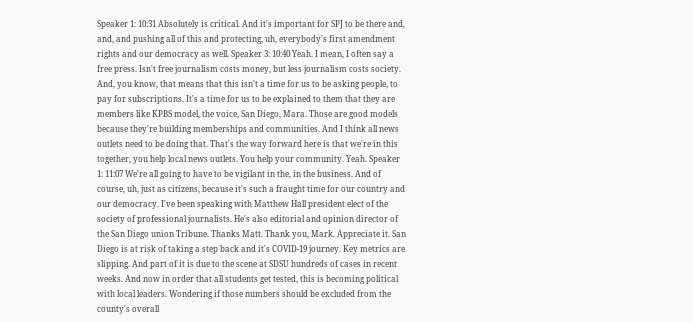Speaker 1: 10:31 Absolutely is critical. And it's important for SPJ to be there and, and, and pushing all of this and protecting, uh, everybody's first amendment rights and our democracy as well. Speaker 3: 10:40 Yeah. I mean, I often say a free press. Isn't free journalism costs money, but less journalism costs society. And, you know, that means that this isn't a time for us to be asking people, to pay for subscriptions. It's a time for us to be explained to them that they are members like KPBS model, the voice, San Diego, Mara. Those are good models because they're building memberships and communities. And I think all news outlets need to be doing that. That's the way forward here is that we're in this together, you help local news outlets. You help your community. Yeah. Speaker 1: 11:07 We're all going to have to be vigilant in the, in the business. And of course, uh, just as citizens, because it's such a fraught time for our country and our democracy. I've been speaking with Matthew Hall president elect of the society of professional journalists. He's also editorial and opinion director of the San Diego union Tribune. Thanks Matt. Thank you, Mark. Appreciate it. San Diego is at risk of taking a step back and it's COVID-19 journey. Key metrics are slipping. And part of it is due to the scene at SDSU hundreds of cases in recent weeks. And now in order that all students get tested, this is becoming political with local leaders. Wondering if those numbers should be excluded from the county's overall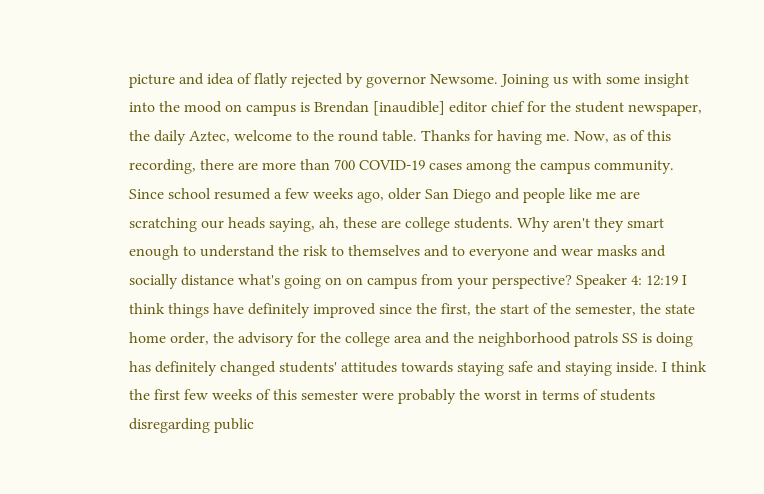picture and idea of flatly rejected by governor Newsome. Joining us with some insight into the mood on campus is Brendan [inaudible] editor chief for the student newspaper, the daily Aztec, welcome to the round table. Thanks for having me. Now, as of this recording, there are more than 700 COVID-19 cases among the campus community. Since school resumed a few weeks ago, older San Diego and people like me are scratching our heads saying, ah, these are college students. Why aren't they smart enough to understand the risk to themselves and to everyone and wear masks and socially distance what's going on on campus from your perspective? Speaker 4: 12:19 I think things have definitely improved since the first, the start of the semester, the state home order, the advisory for the college area and the neighborhood patrols SS is doing has definitely changed students' attitudes towards staying safe and staying inside. I think the first few weeks of this semester were probably the worst in terms of students disregarding public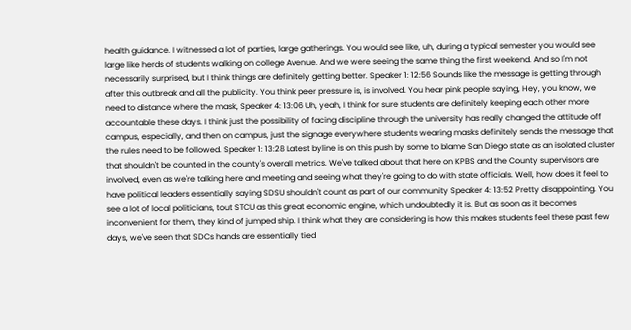health guidance. I witnessed a lot of parties, large gatherings. You would see like, uh, during a typical semester you would see large like herds of students walking on college Avenue. And we were seeing the same thing the first weekend. And so I'm not necessarily surprised, but I think things are definitely getting better. Speaker 1: 12:56 Sounds like the message is getting through after this outbreak and all the publicity. You think peer pressure is, is involved. You hear pink people saying, Hey, you know, we need to distance where the mask, Speaker 4: 13:06 Uh, yeah, I think for sure students are definitely keeping each other more accountable these days. I think just the possibility of facing discipline through the university has really changed the attitude off campus, especially, and then on campus, just the signage everywhere students wearing masks definitely sends the message that the rules need to be followed. Speaker 1: 13:28 Latest byline is on this push by some to blame San Diego state as an isolated cluster that shouldn't be counted in the county's overall metrics. We've talked about that here on KPBS and the County supervisors are involved, even as we're talking here and meeting and seeing what they're going to do with state officials. Well, how does it feel to have political leaders essentially saying SDSU shouldn't count as part of our community Speaker 4: 13:52 Pretty disappointing. You see a lot of local politicians, tout STCU as this great economic engine, which undoubtedly it is. But as soon as it becomes inconvenient for them, they kind of jumped ship. I think what they are considering is how this makes students feel these past few days, we've seen that SDCs hands are essentially tied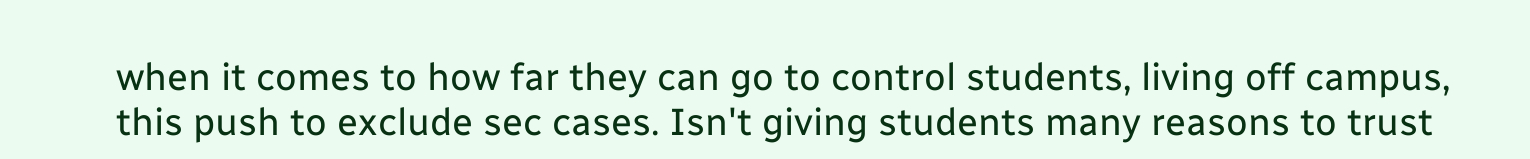when it comes to how far they can go to control students, living off campus, this push to exclude sec cases. Isn't giving students many reasons to trust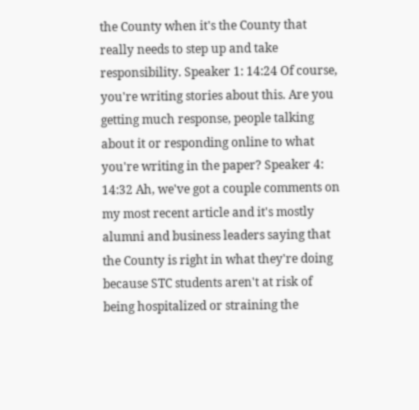the County when it's the County that really needs to step up and take responsibility. Speaker 1: 14:24 Of course, you're writing stories about this. Are you getting much response, people talking about it or responding online to what you're writing in the paper? Speaker 4: 14:32 Ah, we've got a couple comments on my most recent article and it's mostly alumni and business leaders saying that the County is right in what they're doing because STC students aren't at risk of being hospitalized or straining the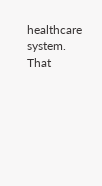healthcare system. That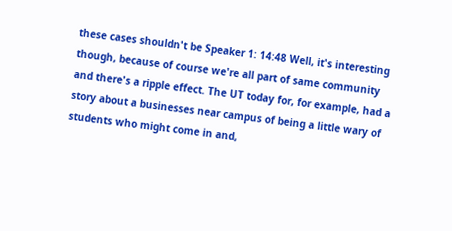these cases shouldn't be Speaker 1: 14:48 Well, it's interesting though, because of course we're all part of same community and there's a ripple effect. The UT today for, for example, had a story about a businesses near campus of being a little wary of students who might come in and,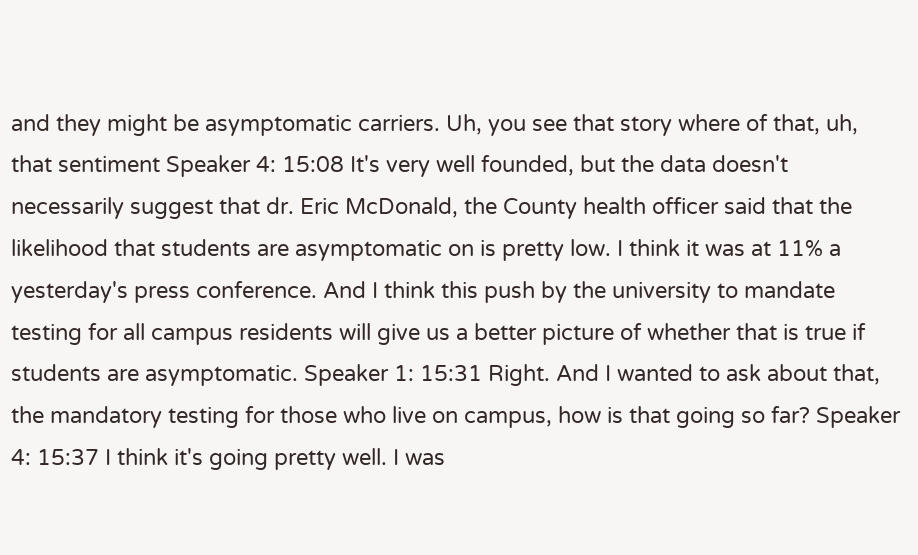and they might be asymptomatic carriers. Uh, you see that story where of that, uh, that sentiment Speaker 4: 15:08 It's very well founded, but the data doesn't necessarily suggest that dr. Eric McDonald, the County health officer said that the likelihood that students are asymptomatic on is pretty low. I think it was at 11% a yesterday's press conference. And I think this push by the university to mandate testing for all campus residents will give us a better picture of whether that is true if students are asymptomatic. Speaker 1: 15:31 Right. And I wanted to ask about that, the mandatory testing for those who live on campus, how is that going so far? Speaker 4: 15:37 I think it's going pretty well. I was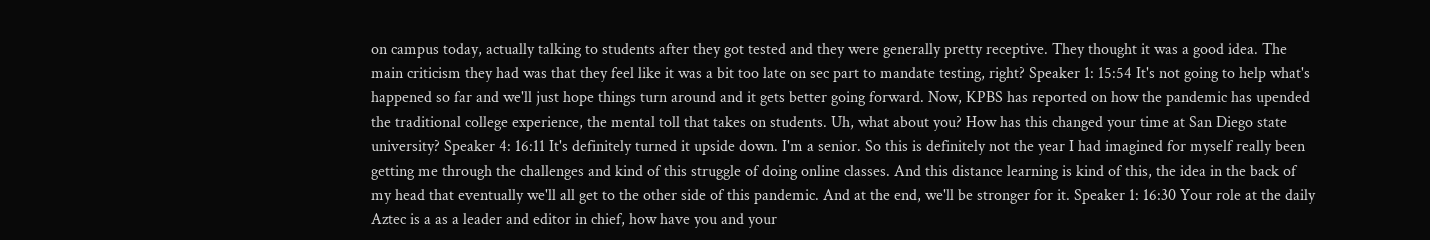on campus today, actually talking to students after they got tested and they were generally pretty receptive. They thought it was a good idea. The main criticism they had was that they feel like it was a bit too late on sec part to mandate testing, right? Speaker 1: 15:54 It's not going to help what's happened so far and we'll just hope things turn around and it gets better going forward. Now, KPBS has reported on how the pandemic has upended the traditional college experience, the mental toll that takes on students. Uh, what about you? How has this changed your time at San Diego state university? Speaker 4: 16:11 It's definitely turned it upside down. I'm a senior. So this is definitely not the year I had imagined for myself really been getting me through the challenges and kind of this struggle of doing online classes. And this distance learning is kind of this, the idea in the back of my head that eventually we'll all get to the other side of this pandemic. And at the end, we'll be stronger for it. Speaker 1: 16:30 Your role at the daily Aztec is a as a leader and editor in chief, how have you and your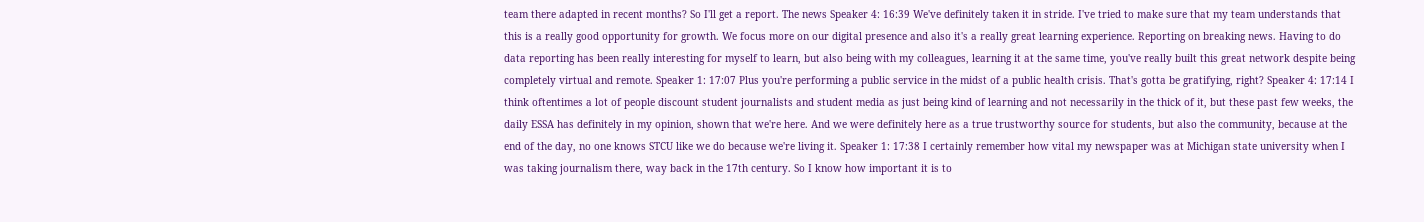team there adapted in recent months? So I'll get a report. The news Speaker 4: 16:39 We've definitely taken it in stride. I've tried to make sure that my team understands that this is a really good opportunity for growth. We focus more on our digital presence and also it's a really great learning experience. Reporting on breaking news. Having to do data reporting has been really interesting for myself to learn, but also being with my colleagues, learning it at the same time, you've really built this great network despite being completely virtual and remote. Speaker 1: 17:07 Plus you're performing a public service in the midst of a public health crisis. That's gotta be gratifying, right? Speaker 4: 17:14 I think oftentimes a lot of people discount student journalists and student media as just being kind of learning and not necessarily in the thick of it, but these past few weeks, the daily ESSA has definitely in my opinion, shown that we're here. And we were definitely here as a true trustworthy source for students, but also the community, because at the end of the day, no one knows STCU like we do because we're living it. Speaker 1: 17:38 I certainly remember how vital my newspaper was at Michigan state university when I was taking journalism there, way back in the 17th century. So I know how important it is to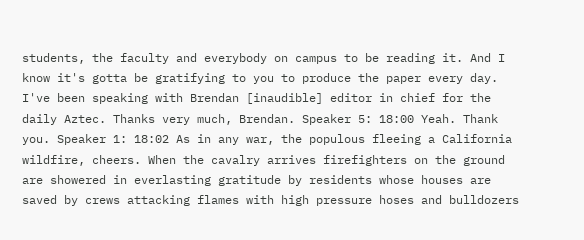students, the faculty and everybody on campus to be reading it. And I know it's gotta be gratifying to you to produce the paper every day. I've been speaking with Brendan [inaudible] editor in chief for the daily Aztec. Thanks very much, Brendan. Speaker 5: 18:00 Yeah. Thank you. Speaker 1: 18:02 As in any war, the populous fleeing a California wildfire, cheers. When the cavalry arrives firefighters on the ground are showered in everlasting gratitude by residents whose houses are saved by crews attacking flames with high pressure hoses and bulldozers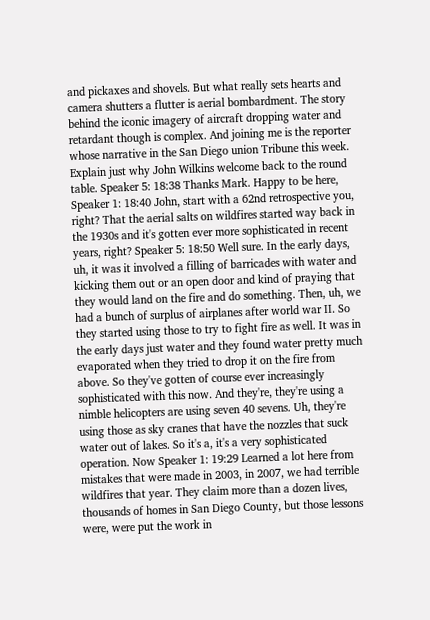and pickaxes and shovels. But what really sets hearts and camera shutters a flutter is aerial bombardment. The story behind the iconic imagery of aircraft dropping water and retardant though is complex. And joining me is the reporter whose narrative in the San Diego union Tribune this week. Explain just why John Wilkins welcome back to the round table. Speaker 5: 18:38 Thanks Mark. Happy to be here, Speaker 1: 18:40 John, start with a 62nd retrospective you, right? That the aerial salts on wildfires started way back in the 1930s and it's gotten ever more sophisticated in recent years, right? Speaker 5: 18:50 Well sure. In the early days, uh, it was it involved a filling of barricades with water and kicking them out or an open door and kind of praying that they would land on the fire and do something. Then, uh, we had a bunch of surplus of airplanes after world war II. So they started using those to try to fight fire as well. It was in the early days just water and they found water pretty much evaporated when they tried to drop it on the fire from above. So they've gotten of course ever increasingly sophisticated with this now. And they're, they're using a nimble helicopters are using seven 40 sevens. Uh, they're using those as sky cranes that have the nozzles that suck water out of lakes. So it's a, it's a very sophisticated operation. Now Speaker 1: 19:29 Learned a lot here from mistakes that were made in 2003, in 2007, we had terrible wildfires that year. They claim more than a dozen lives, thousands of homes in San Diego County, but those lessons were, were put the work in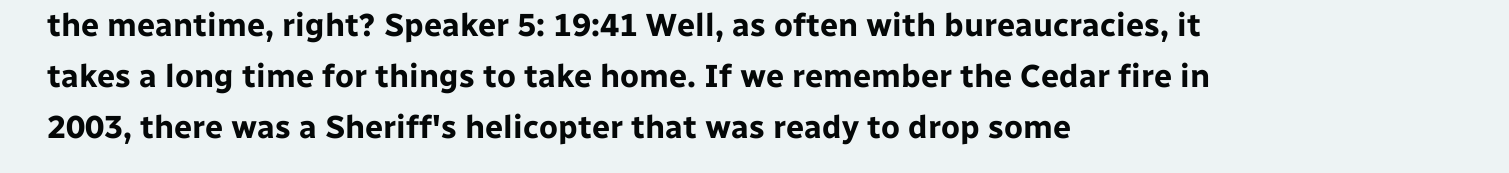the meantime, right? Speaker 5: 19:41 Well, as often with bureaucracies, it takes a long time for things to take home. If we remember the Cedar fire in 2003, there was a Sheriff's helicopter that was ready to drop some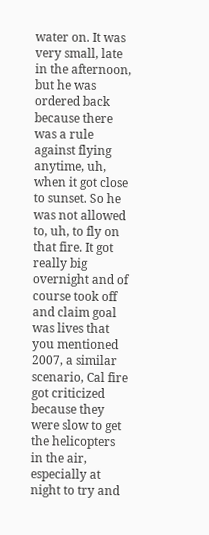water on. It was very small, late in the afternoon, but he was ordered back because there was a rule against flying anytime, uh, when it got close to sunset. So he was not allowed to, uh, to fly on that fire. It got really big overnight and of course took off and claim goal was lives that you mentioned 2007, a similar scenario, Cal fire got criticized because they were slow to get the helicopters in the air, especially at night to try and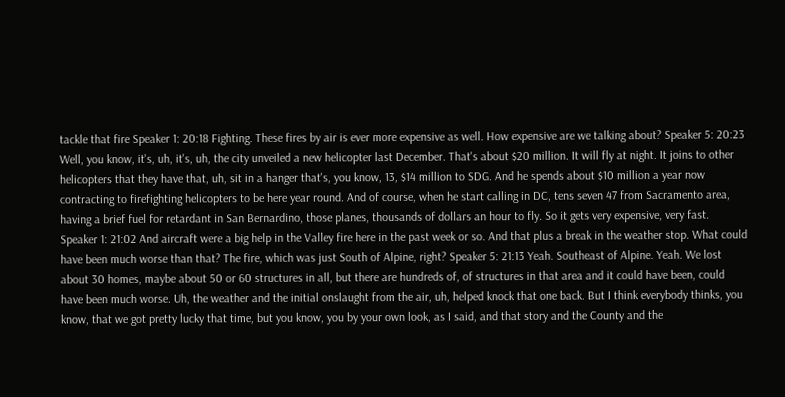tackle that fire Speaker 1: 20:18 Fighting. These fires by air is ever more expensive as well. How expensive are we talking about? Speaker 5: 20:23 Well, you know, it's, uh, it's, uh, the city unveiled a new helicopter last December. That's about $20 million. It will fly at night. It joins to other helicopters that they have that, uh, sit in a hanger that's, you know, 13, $14 million to SDG. And he spends about $10 million a year now contracting to firefighting helicopters to be here year round. And of course, when he start calling in DC, tens seven 47 from Sacramento area, having a brief fuel for retardant in San Bernardino, those planes, thousands of dollars an hour to fly. So it gets very expensive, very fast. Speaker 1: 21:02 And aircraft were a big help in the Valley fire here in the past week or so. And that plus a break in the weather stop. What could have been much worse than that? The fire, which was just South of Alpine, right? Speaker 5: 21:13 Yeah. Southeast of Alpine. Yeah. We lost about 30 homes, maybe about 50 or 60 structures in all, but there are hundreds of, of structures in that area and it could have been, could have been much worse. Uh, the weather and the initial onslaught from the air, uh, helped knock that one back. But I think everybody thinks, you know, that we got pretty lucky that time, but you know, you by your own look, as I said, and that story and the County and the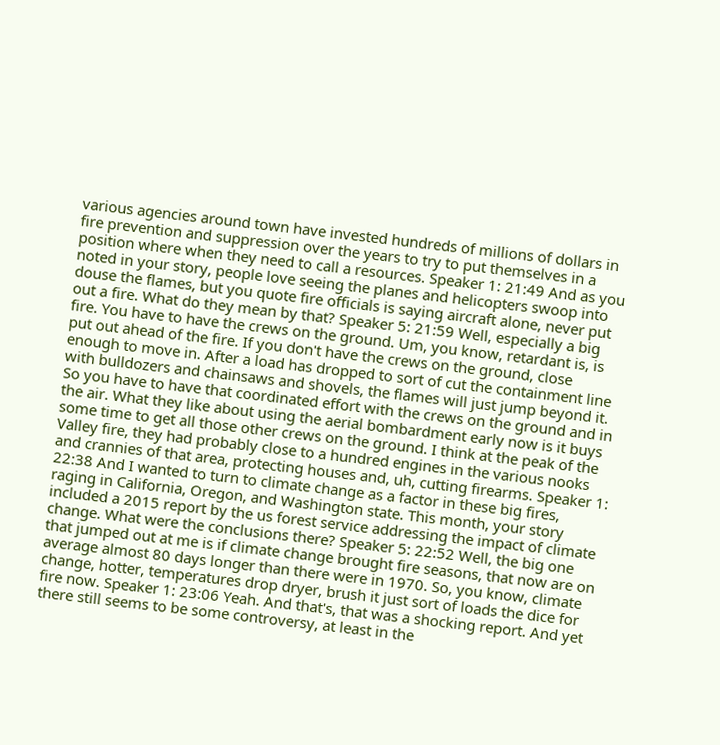various agencies around town have invested hundreds of millions of dollars in fire prevention and suppression over the years to try to put themselves in a position where when they need to call a resources. Speaker 1: 21:49 And as you noted in your story, people love seeing the planes and helicopters swoop into douse the flames, but you quote fire officials is saying aircraft alone, never put out a fire. What do they mean by that? Speaker 5: 21:59 Well, especially a big fire. You have to have the crews on the ground. Um, you know, retardant is, is put out ahead of the fire. If you don't have the crews on the ground, close enough to move in. After a load has dropped to sort of cut the containment line with bulldozers and chainsaws and shovels, the flames will just jump beyond it. So you have to have that coordinated effort with the crews on the ground and in the air. What they like about using the aerial bombardment early now is it buys some time to get all those other crews on the ground. I think at the peak of the Valley fire, they had probably close to a hundred engines in the various nooks and crannies of that area, protecting houses and, uh, cutting firearms. Speaker 1: 22:38 And I wanted to turn to climate change as a factor in these big fires, raging in California, Oregon, and Washington state. This month, your story included a 2015 report by the us forest service addressing the impact of climate change. What were the conclusions there? Speaker 5: 22:52 Well, the big one that jumped out at me is if climate change brought fire seasons, that now are on average almost 80 days longer than there were in 1970. So, you know, climate change, hotter, temperatures drop dryer, brush it just sort of loads the dice for fire now. Speaker 1: 23:06 Yeah. And that's, that was a shocking report. And yet there still seems to be some controversy, at least in the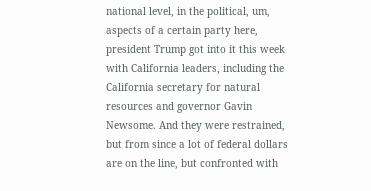national level, in the political, um, aspects of a certain party here, president Trump got into it this week with California leaders, including the California secretary for natural resources and governor Gavin Newsome. And they were restrained, but from since a lot of federal dollars are on the line, but confronted with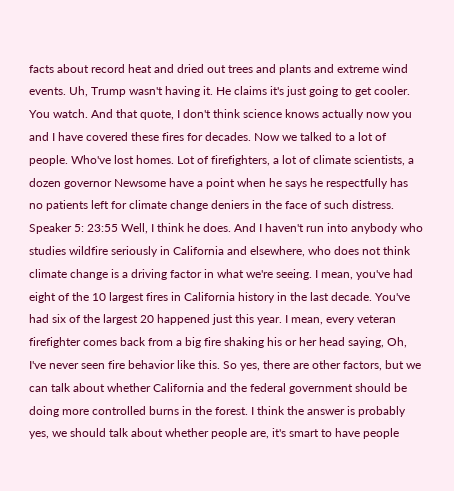facts about record heat and dried out trees and plants and extreme wind events. Uh, Trump wasn't having it. He claims it's just going to get cooler. You watch. And that quote, I don't think science knows actually now you and I have covered these fires for decades. Now we talked to a lot of people. Who've lost homes. Lot of firefighters, a lot of climate scientists, a dozen governor Newsome have a point when he says he respectfully has no patients left for climate change deniers in the face of such distress. Speaker 5: 23:55 Well, I think he does. And I haven't run into anybody who studies wildfire seriously in California and elsewhere, who does not think climate change is a driving factor in what we're seeing. I mean, you've had eight of the 10 largest fires in California history in the last decade. You've had six of the largest 20 happened just this year. I mean, every veteran firefighter comes back from a big fire shaking his or her head saying, Oh, I've never seen fire behavior like this. So yes, there are other factors, but we can talk about whether California and the federal government should be doing more controlled burns in the forest. I think the answer is probably yes, we should talk about whether people are, it's smart to have people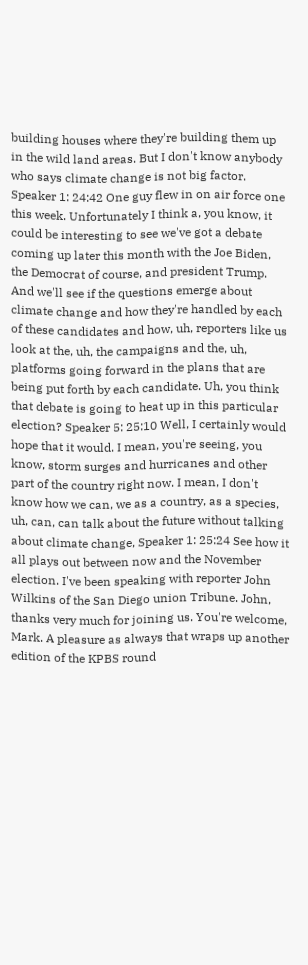building houses where they're building them up in the wild land areas. But I don't know anybody who says climate change is not big factor. Speaker 1: 24:42 One guy flew in on air force one this week. Unfortunately I think a, you know, it could be interesting to see we've got a debate coming up later this month with the Joe Biden, the Democrat of course, and president Trump. And we'll see if the questions emerge about climate change and how they're handled by each of these candidates and how, uh, reporters like us look at the, uh, the campaigns and the, uh, platforms going forward in the plans that are being put forth by each candidate. Uh, you think that debate is going to heat up in this particular election? Speaker 5: 25:10 Well, I certainly would hope that it would. I mean, you're seeing, you know, storm surges and hurricanes and other part of the country right now. I mean, I don't know how we can, we as a country, as a species, uh, can, can talk about the future without talking about climate change, Speaker 1: 25:24 See how it all plays out between now and the November election. I've been speaking with reporter John Wilkins of the San Diego union Tribune. John, thanks very much for joining us. You're welcome, Mark. A pleasure as always that wraps up another edition of the KPBS round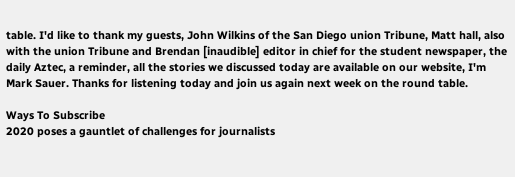table. I'd like to thank my guests, John Wilkins of the San Diego union Tribune, Matt hall, also with the union Tribune and Brendan [inaudible] editor in chief for the student newspaper, the daily Aztec, a reminder, all the stories we discussed today are available on our website, I'm Mark Sauer. Thanks for listening today and join us again next week on the round table.

Ways To Subscribe
2020 poses a gauntlet of challenges for journalists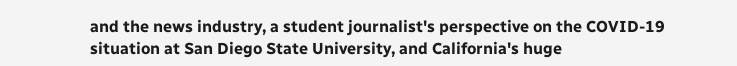and the news industry, a student journalist's perspective on the COVID-19 situation at San Diego State University, and California's huge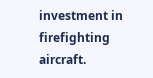investment in firefighting aircraft.